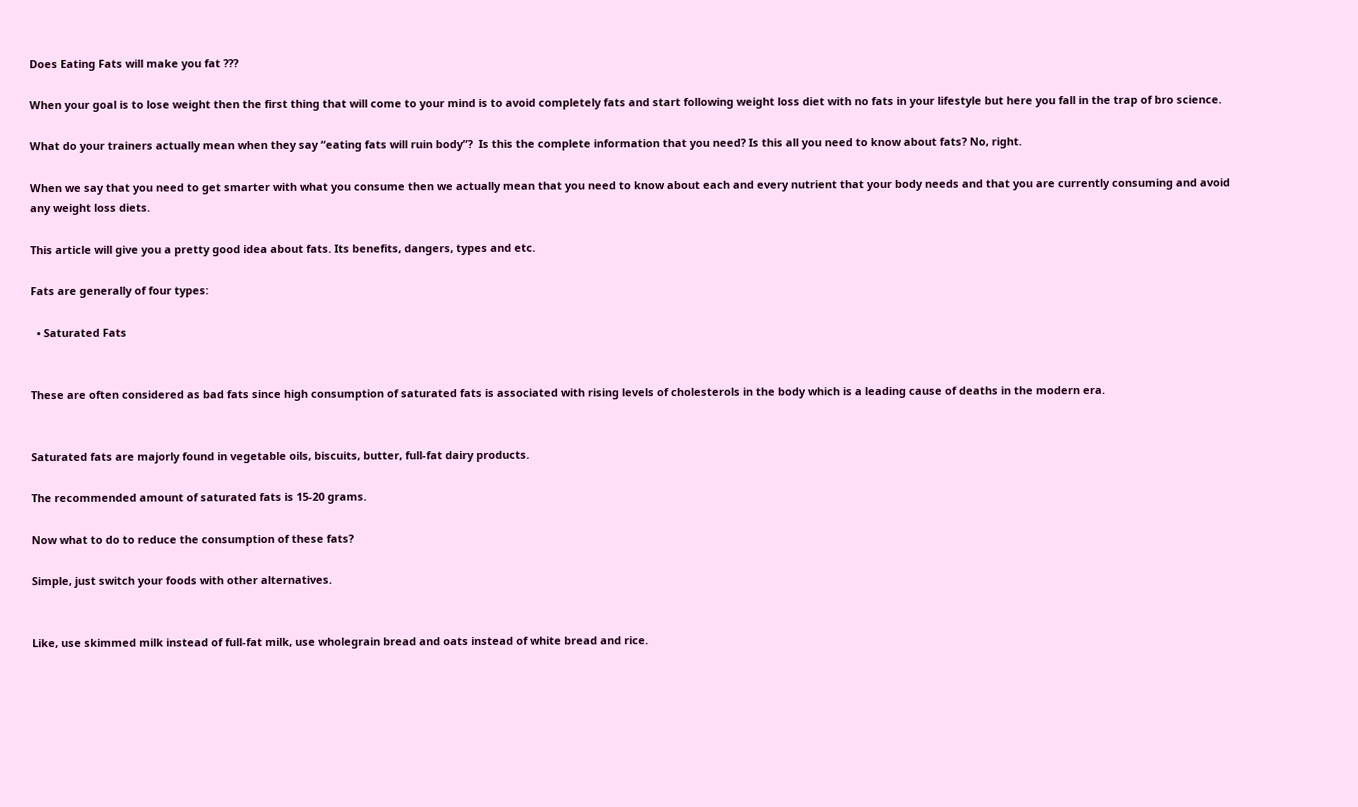Does Eating Fats will make you fat ???

When your goal is to lose weight then the first thing that will come to your mind is to avoid completely fats and start following weight loss diet with no fats in your lifestyle but here you fall in the trap of bro science.

What do your trainers actually mean when they say “eating fats will ruin body”?  Is this the complete information that you need? Is this all you need to know about fats? No, right.

When we say that you need to get smarter with what you consume then we actually mean that you need to know about each and every nutrient that your body needs and that you are currently consuming and avoid any weight loss diets.

This article will give you a pretty good idea about fats. Its benefits, dangers, types and etc.

Fats are generally of four types:

  • Saturated Fats


These are often considered as bad fats since high consumption of saturated fats is associated with rising levels of cholesterols in the body which is a leading cause of deaths in the modern era.


Saturated fats are majorly found in vegetable oils, biscuits, butter, full-fat dairy products.

The recommended amount of saturated fats is 15-20 grams.

Now what to do to reduce the consumption of these fats?

Simple, just switch your foods with other alternatives.


Like, use skimmed milk instead of full-fat milk, use wholegrain bread and oats instead of white bread and rice.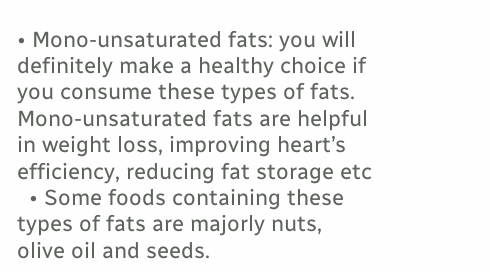• Mono-unsaturated fats: you will definitely make a healthy choice if you consume these types of fats. Mono-unsaturated fats are helpful in weight loss, improving heart’s efficiency, reducing fat storage etc
  • Some foods containing these types of fats are majorly nuts, olive oil and seeds.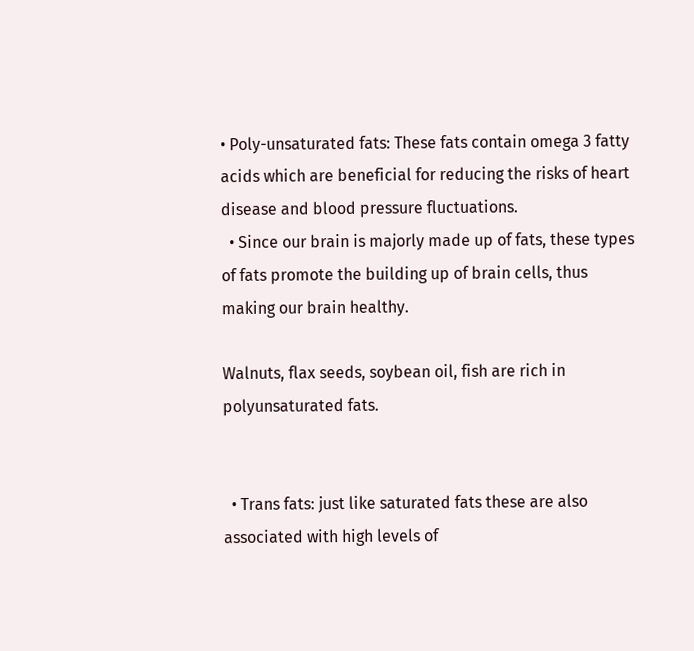• Poly-unsaturated fats: These fats contain omega 3 fatty acids which are beneficial for reducing the risks of heart disease and blood pressure fluctuations.
  • Since our brain is majorly made up of fats, these types of fats promote the building up of brain cells, thus making our brain healthy.

Walnuts, flax seeds, soybean oil, fish are rich in polyunsaturated fats.


  • Trans fats: just like saturated fats these are also associated with high levels of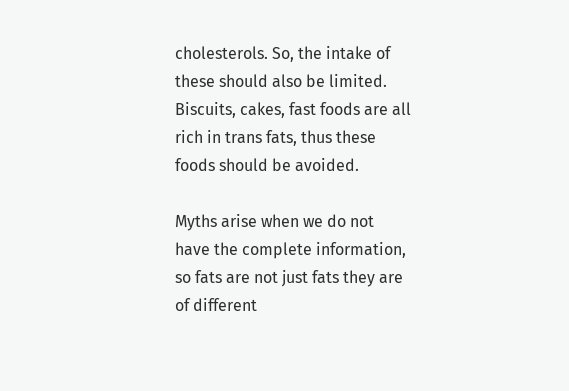cholesterols. So, the intake of these should also be limited. Biscuits, cakes, fast foods are all rich in trans fats, thus these foods should be avoided.

Myths arise when we do not have the complete information, so fats are not just fats they are of different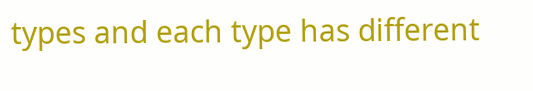types and each type has different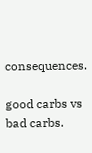consequences.

good carbs vs bad carbs.